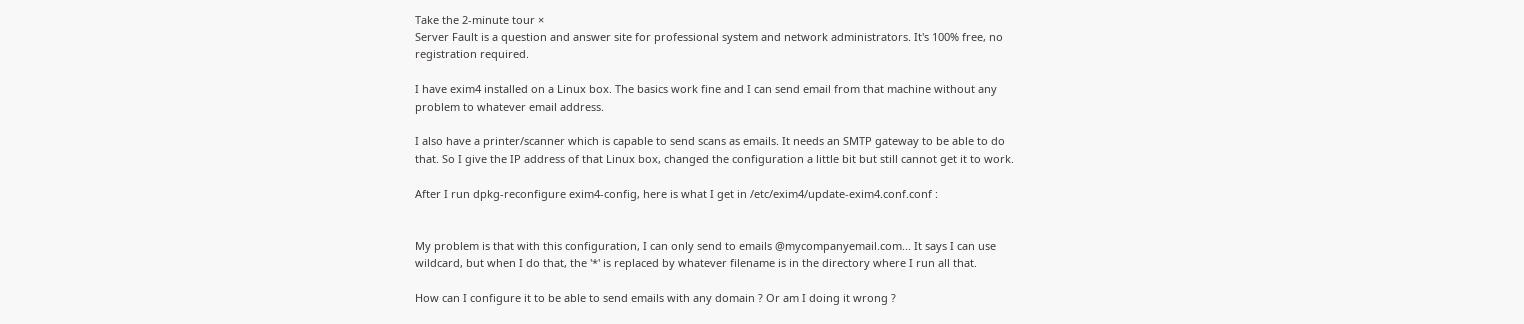Take the 2-minute tour ×
Server Fault is a question and answer site for professional system and network administrators. It's 100% free, no registration required.

I have exim4 installed on a Linux box. The basics work fine and I can send email from that machine without any problem to whatever email address.

I also have a printer/scanner which is capable to send scans as emails. It needs an SMTP gateway to be able to do that. So I give the IP address of that Linux box, changed the configuration a little bit but still cannot get it to work.

After I run dpkg-reconfigure exim4-config, here is what I get in /etc/exim4/update-exim4.conf.conf :


My problem is that with this configuration, I can only send to emails @mycompanyemail.com... It says I can use wildcard, but when I do that, the '*' is replaced by whatever filename is in the directory where I run all that.

How can I configure it to be able to send emails with any domain ? Or am I doing it wrong ?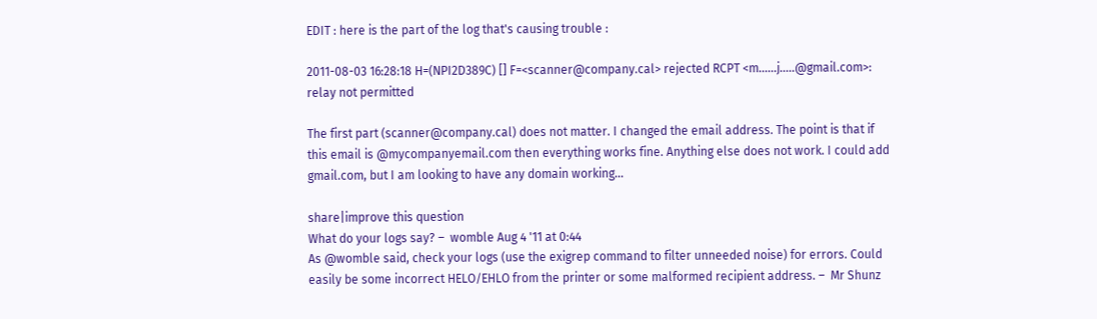EDIT : here is the part of the log that's causing trouble :

2011-08-03 16:28:18 H=(NPI2D389C) [] F=<scanner@company.cal> rejected RCPT <m......j.....@gmail.com>: relay not permitted

The first part (scanner@company.cal) does not matter. I changed the email address. The point is that if this email is @mycompanyemail.com then everything works fine. Anything else does not work. I could add gmail.com, but I am looking to have any domain working...

share|improve this question
What do your logs say? –  womble Aug 4 '11 at 0:44
As @womble said, check your logs (use the exigrep command to filter unneeded noise) for errors. Could easily be some incorrect HELO/EHLO from the printer or some malformed recipient address. –  Mr Shunz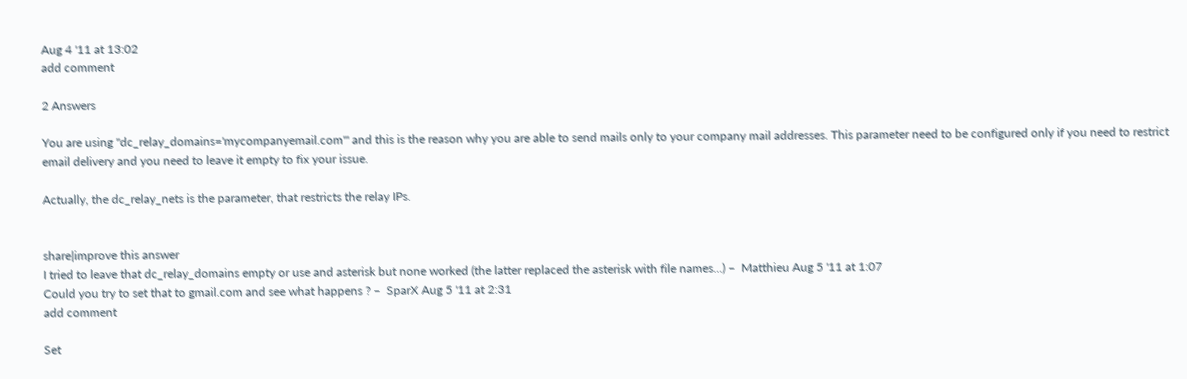Aug 4 '11 at 13:02
add comment

2 Answers

You are using "dc_relay_domains='mycompanyemail.com'" and this is the reason why you are able to send mails only to your company mail addresses. This parameter need to be configured only if you need to restrict email delivery and you need to leave it empty to fix your issue.

Actually, the dc_relay_nets is the parameter, that restricts the relay IPs.


share|improve this answer
I tried to leave that dc_relay_domains empty or use and asterisk but none worked (the latter replaced the asterisk with file names...) –  Matthieu Aug 5 '11 at 1:07
Could you try to set that to gmail.com and see what happens ? –  SparX Aug 5 '11 at 2:31
add comment

Set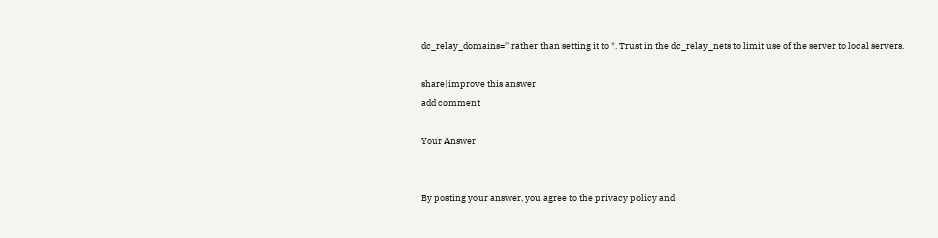dc_relay_domains='' rather than setting it to *. Trust in the dc_relay_nets to limit use of the server to local servers.

share|improve this answer
add comment

Your Answer


By posting your answer, you agree to the privacy policy and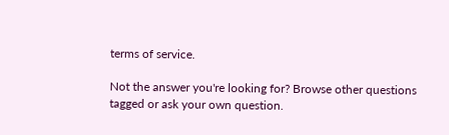terms of service.

Not the answer you're looking for? Browse other questions tagged or ask your own question.